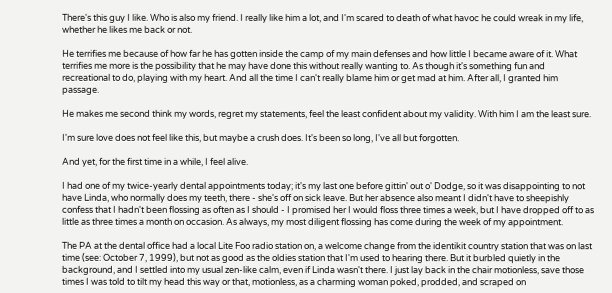There's this guy I like. Who is also my friend. I really like him a lot, and I'm scared to death of what havoc he could wreak in my life, whether he likes me back or not.

He terrifies me because of how far he has gotten inside the camp of my main defenses and how little I became aware of it. What terrifies me more is the possibility that he may have done this without really wanting to. As though it's something fun and recreational to do, playing with my heart. And all the time I can't really blame him or get mad at him. After all, I granted him passage.

He makes me second think my words, regret my statements, feel the least confident about my validity. With him I am the least sure.

I'm sure love does not feel like this, but maybe a crush does. It's been so long, I've all but forgotten.

And yet, for the first time in a while, I feel alive.

I had one of my twice-yearly dental appointments today; it's my last one before gittin' out o' Dodge, so it was disappointing to not have Linda, who normally does my teeth, there - she's off on sick leave. But her absence also meant I didn't have to sheepishly confess that I hadn't been flossing as often as I should - I promised her I would floss three times a week, but I have dropped off to as little as three times a month on occasion. As always, my most diligent flossing has come during the week of my appointment.

The PA at the dental office had a local Lite Foo radio station on, a welcome change from the identikit country station that was on last time (see: October 7, 1999), but not as good as the oldies station that I'm used to hearing there. But it burbled quietly in the background, and I settled into my usual zen-like calm, even if Linda wasn't there. I just lay back in the chair motionless, save those times I was told to tilt my head this way or that, motionless, as a charming woman poked, prodded, and scraped on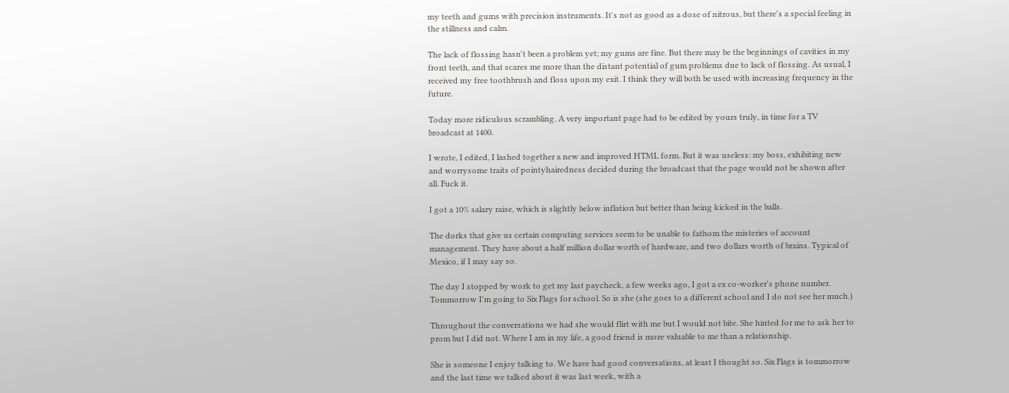my teeth and gums with precision instruments. It's not as good as a dose of nitrous, but there's a special feeling in the stillness and calm.

The lack of flossing hasn't been a problem yet; my gums are fine. But there may be the beginnings of cavities in my front teeth, and that scares me more than the distant potential of gum problems due to lack of flossing. As usual, I received my free toothbrush and floss upon my exit. I think they will both be used with increasing frequency in the future.

Today more ridiculous scrambling. A very important page had to be edited by yours truly, in time for a TV broadcast at 1400.

I wrote, I edited, I lashed together a new and improved HTML form. But it was useless: my boss, exhibiting new and worrysome traits of pointyhairedness decided during the broadcast that the page would not be shown after all. Fuck it.

I got a 10% salary raise, which is slightly below inflation but better than being kicked in the balls.

The dorks that give us certain computing services seem to be unable to fathom the misteries of account management. They have about a half million dollar worth of hardware, and two dollars worth of brains. Typical of Mexico, if I may say so.

The day I stopped by work to get my last paycheck, a few weeks ago, I got a ex co-worker's phone number. Tommorrow I'm going to Six Flags for school. So is she (she goes to a different school and I do not see her much.)

Throughout the conversations we had she would flirt with me but I would not bite. She hinted for me to ask her to prom but I did not. Where I am in my life, a good friend is more valuable to me than a relationship.

She is someone I enjoy talking to. We have had good conversations, at least I thought so. Six Flags is tommorrow and the last time we talked about it was last week, with a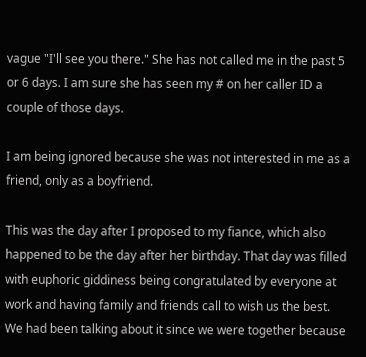vague "I'll see you there." She has not called me in the past 5 or 6 days. I am sure she has seen my # on her caller ID a couple of those days.

I am being ignored because she was not interested in me as a friend, only as a boyfriend.

This was the day after I proposed to my fiance, which also happened to be the day after her birthday. That day was filled with euphoric giddiness being congratulated by everyone at work and having family and friends call to wish us the best. We had been talking about it since we were together because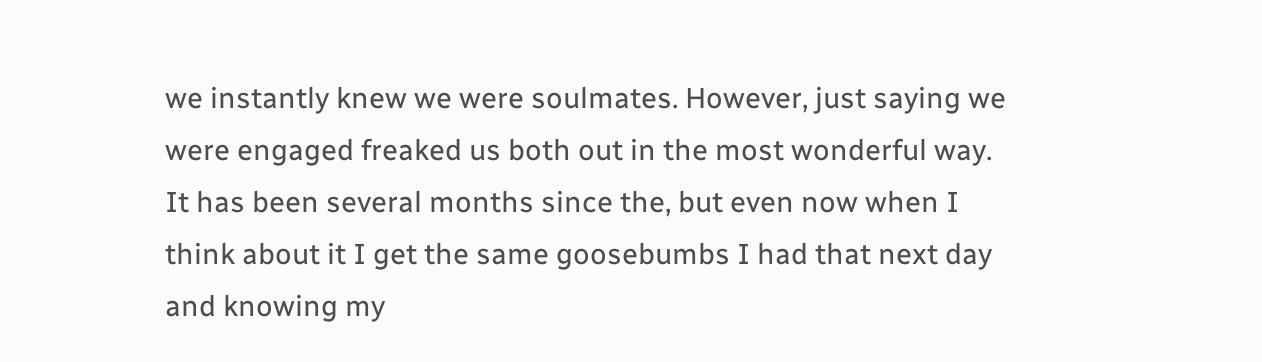we instantly knew we were soulmates. However, just saying we were engaged freaked us both out in the most wonderful way. It has been several months since the, but even now when I think about it I get the same goosebumbs I had that next day and knowing my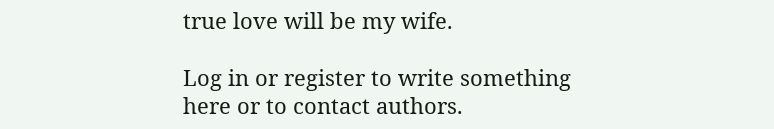true love will be my wife.

Log in or register to write something here or to contact authors.